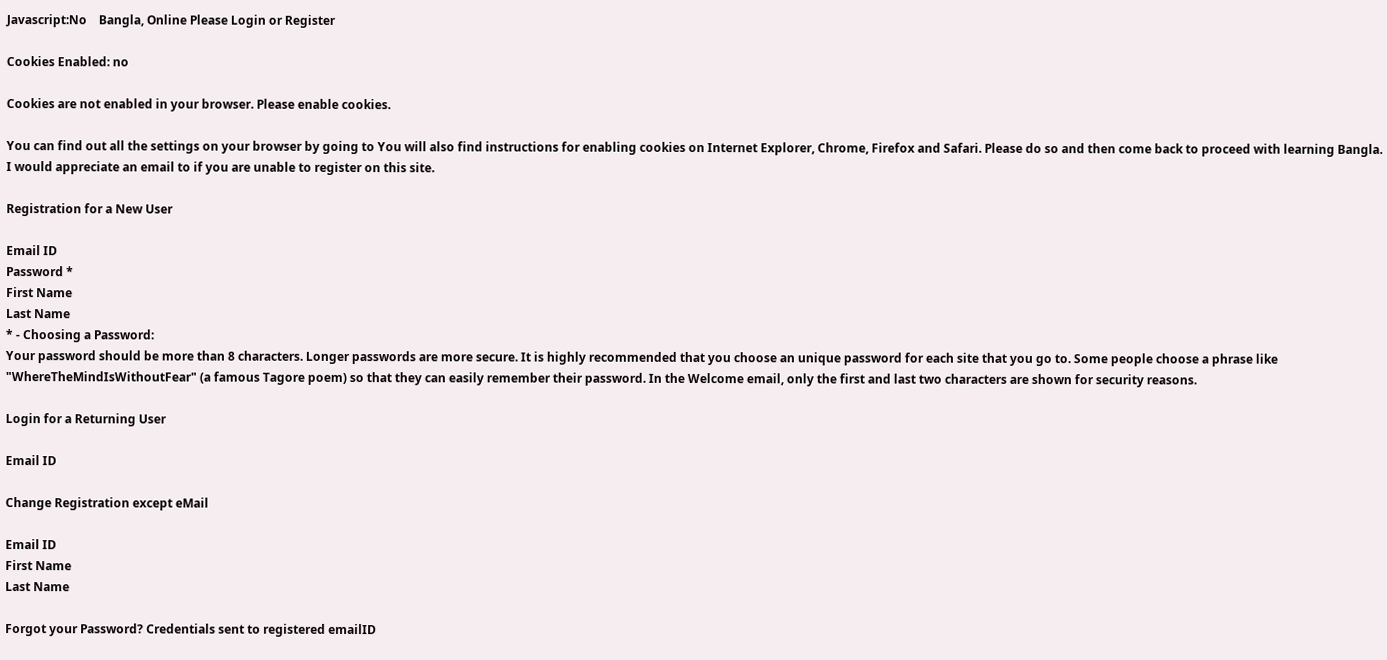Javascript:No    Bangla, Online Please Login or Register

Cookies Enabled: no

Cookies are not enabled in your browser. Please enable cookies.

You can find out all the settings on your browser by going to You will also find instructions for enabling cookies on Internet Explorer, Chrome, Firefox and Safari. Please do so and then come back to proceed with learning Bangla.
I would appreciate an email to if you are unable to register on this site.

Registration for a New User

Email ID
Password *
First Name
Last Name
* - Choosing a Password:
Your password should be more than 8 characters. Longer passwords are more secure. It is highly recommended that you choose an unique password for each site that you go to. Some people choose a phrase like "WhereTheMindIsWithoutFear" (a famous Tagore poem) so that they can easily remember their password. In the Welcome email, only the first and last two characters are shown for security reasons.

Login for a Returning User

Email ID

Change Registration except eMail

Email ID
First Name
Last Name

Forgot your Password? Credentials sent to registered emailID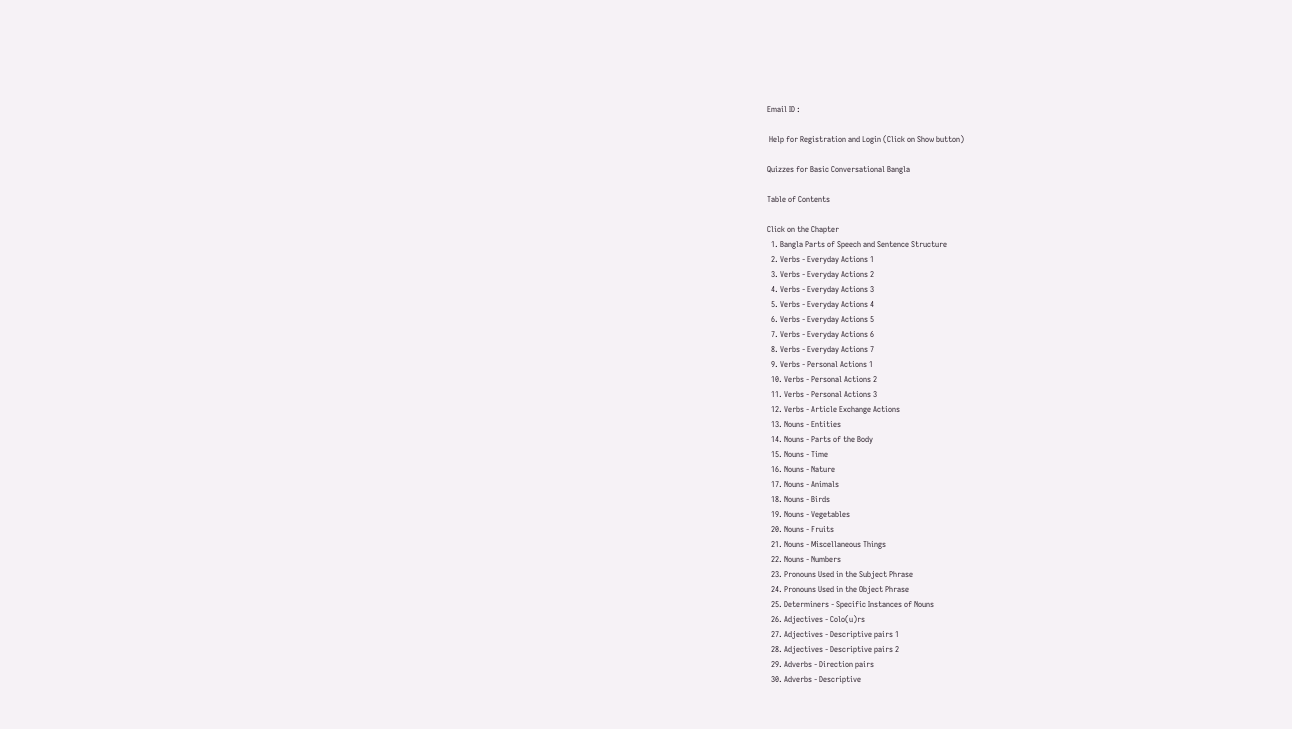Email ID :

 Help for Registration and Login (Click on Show button)

Quizzes for Basic Conversational Bangla

Table of Contents

Click on the Chapter
  1. Bangla Parts of Speech and Sentence Structure
  2. Verbs - Everyday Actions 1
  3. Verbs - Everyday Actions 2
  4. Verbs - Everyday Actions 3
  5. Verbs - Everyday Actions 4
  6. Verbs - Everyday Actions 5
  7. Verbs - Everyday Actions 6
  8. Verbs - Everyday Actions 7
  9. Verbs - Personal Actions 1
  10. Verbs - Personal Actions 2
  11. Verbs - Personal Actions 3
  12. Verbs - Article Exchange Actions
  13. Nouns - Entities
  14. Nouns - Parts of the Body
  15. Nouns - Time
  16. Nouns - Nature
  17. Nouns - Animals
  18. Nouns - Birds
  19. Nouns - Vegetables
  20. Nouns - Fruits
  21. Nouns - Miscellaneous Things
  22. Nouns - Numbers
  23. Pronouns Used in the Subject Phrase
  24. Pronouns Used in the Object Phrase
  25. Determiners - Specific Instances of Nouns
  26. Adjectives - Colo(u)rs
  27. Adjectives - Descriptive pairs 1
  28. Adjectives - Descriptive pairs 2
  29. Adverbs - Direction pairs
  30. Adverbs - Descriptive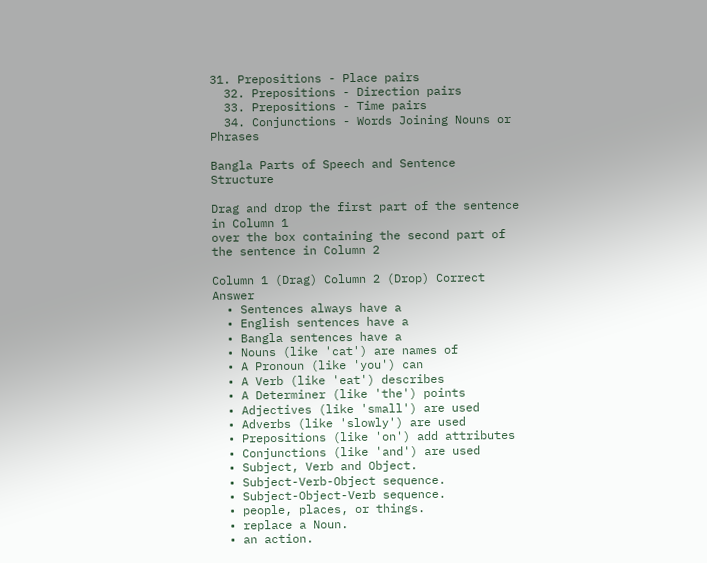31. Prepositions - Place pairs
  32. Prepositions - Direction pairs
  33. Prepositions - Time pairs
  34. Conjunctions - Words Joining Nouns or Phrases

Bangla Parts of Speech and Sentence Structure

Drag and drop the first part of the sentence in Column 1
over the box containing the second part of the sentence in Column 2

Column 1 (Drag) Column 2 (Drop) Correct Answer
  • Sentences always have a
  • English sentences have a
  • Bangla sentences have a
  • Nouns (like 'cat') are names of
  • A Pronoun (like 'you') can
  • A Verb (like 'eat') describes
  • A Determiner (like 'the') points
  • Adjectives (like 'small') are used
  • Adverbs (like 'slowly') are used
  • Prepositions (like 'on') add attributes
  • Conjunctions (like 'and') are used
  • Subject, Verb and Object.
  • Subject-Verb-Object sequence.
  • Subject-Object-Verb sequence.
  • people, places, or things.
  • replace a Noun.
  • an action.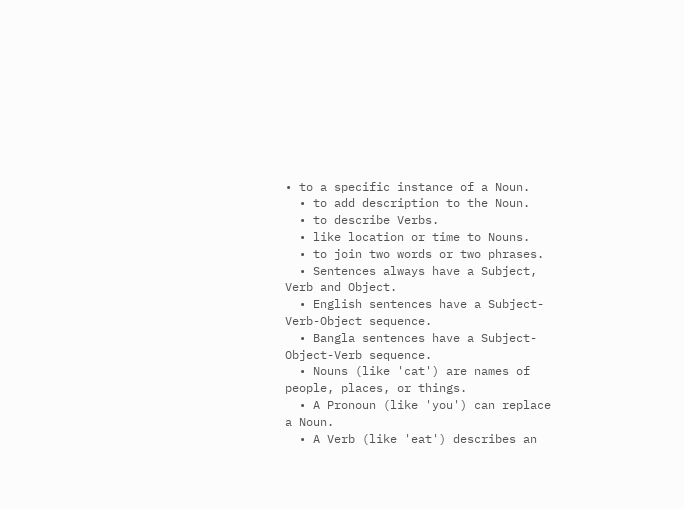• to a specific instance of a Noun.
  • to add description to the Noun.
  • to describe Verbs.
  • like location or time to Nouns.
  • to join two words or two phrases.
  • Sentences always have a Subject, Verb and Object.
  • English sentences have a Subject-Verb-Object sequence.
  • Bangla sentences have a Subject-Object-Verb sequence.
  • Nouns (like 'cat') are names of people, places, or things.
  • A Pronoun (like 'you') can replace a Noun.
  • A Verb (like 'eat') describes an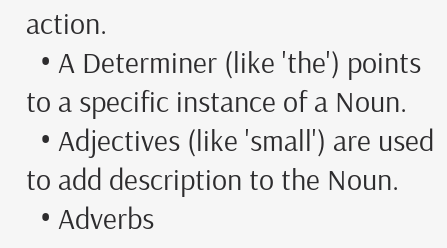action.
  • A Determiner (like 'the') points to a specific instance of a Noun.
  • Adjectives (like 'small') are used to add description to the Noun.
  • Adverbs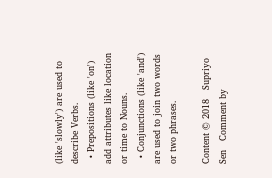(like 'slowly') are used to describe Verbs.
  • Prepositions (like 'on') add attributes like location or time to Nouns.
  • Conjunctions (like 'and') are used to join two words or two phrases.

Content © 2018   Supriyo Sen   Comment by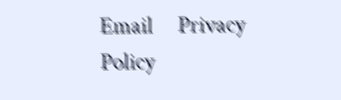Email     Privacy Policy